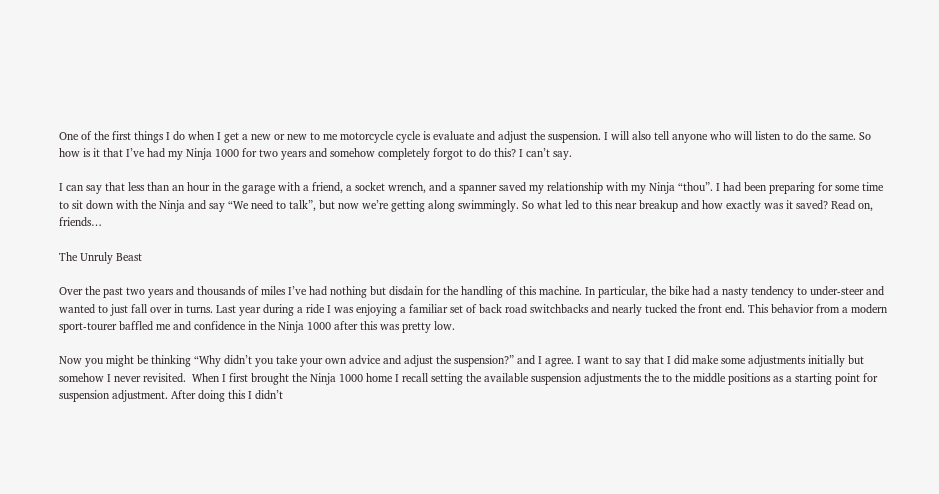One of the first things I do when I get a new or new to me motorcycle cycle is evaluate and adjust the suspension. I will also tell anyone who will listen to do the same. So how is it that I’ve had my Ninja 1000 for two years and somehow completely forgot to do this? I can’t say.

I can say that less than an hour in the garage with a friend, a socket wrench, and a spanner saved my relationship with my Ninja “thou”. I had been preparing for some time to sit down with the Ninja and say “We need to talk”, but now we’re getting along swimmingly. So what led to this near breakup and how exactly was it saved? Read on, friends…

The Unruly Beast

Over the past two years and thousands of miles I’ve had nothing but disdain for the handling of this machine. In particular, the bike had a nasty tendency to under-steer and wanted to just fall over in turns. Last year during a ride I was enjoying a familiar set of back road switchbacks and nearly tucked the front end. This behavior from a modern sport-tourer baffled me and confidence in the Ninja 1000 after this was pretty low.

Now you might be thinking “Why didn’t you take your own advice and adjust the suspension?” and I agree. I want to say that I did make some adjustments initially but somehow I never revisited.  When I first brought the Ninja 1000 home I recall setting the available suspension adjustments the to the middle positions as a starting point for suspension adjustment. After doing this I didn’t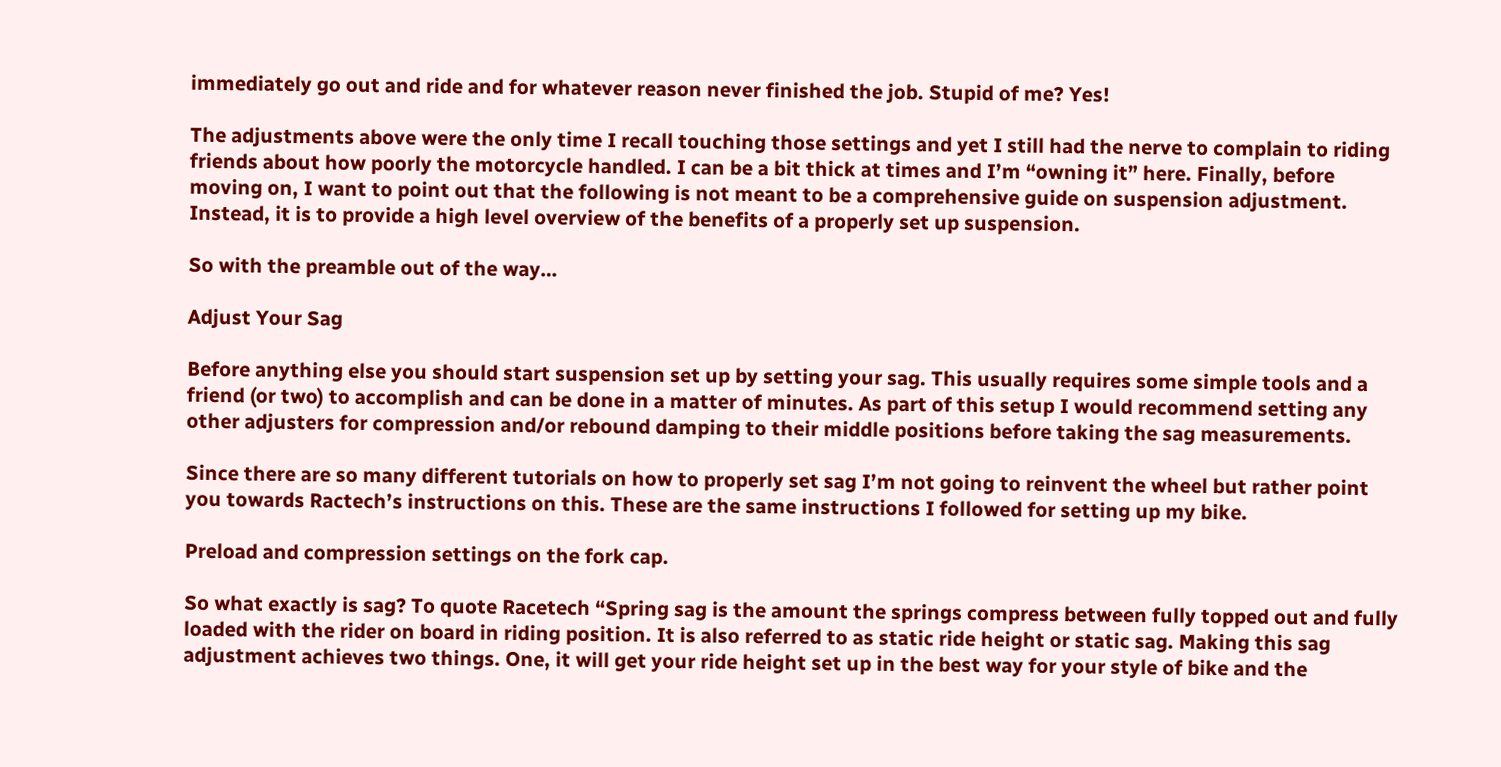immediately go out and ride and for whatever reason never finished the job. Stupid of me? Yes!

The adjustments above were the only time I recall touching those settings and yet I still had the nerve to complain to riding friends about how poorly the motorcycle handled. I can be a bit thick at times and I’m “owning it” here. Finally, before moving on, I want to point out that the following is not meant to be a comprehensive guide on suspension adjustment. Instead, it is to provide a high level overview of the benefits of a properly set up suspension.

So with the preamble out of the way…

Adjust Your Sag

Before anything else you should start suspension set up by setting your sag. This usually requires some simple tools and a friend (or two) to accomplish and can be done in a matter of minutes. As part of this setup I would recommend setting any other adjusters for compression and/or rebound damping to their middle positions before taking the sag measurements.

Since there are so many different tutorials on how to properly set sag I’m not going to reinvent the wheel but rather point you towards Ractech’s instructions on this. These are the same instructions I followed for setting up my bike.

Preload and compression settings on the fork cap.

So what exactly is sag? To quote Racetech “Spring sag is the amount the springs compress between fully topped out and fully loaded with the rider on board in riding position. It is also referred to as static ride height or static sag. Making this sag adjustment achieves two things. One, it will get your ride height set up in the best way for your style of bike and the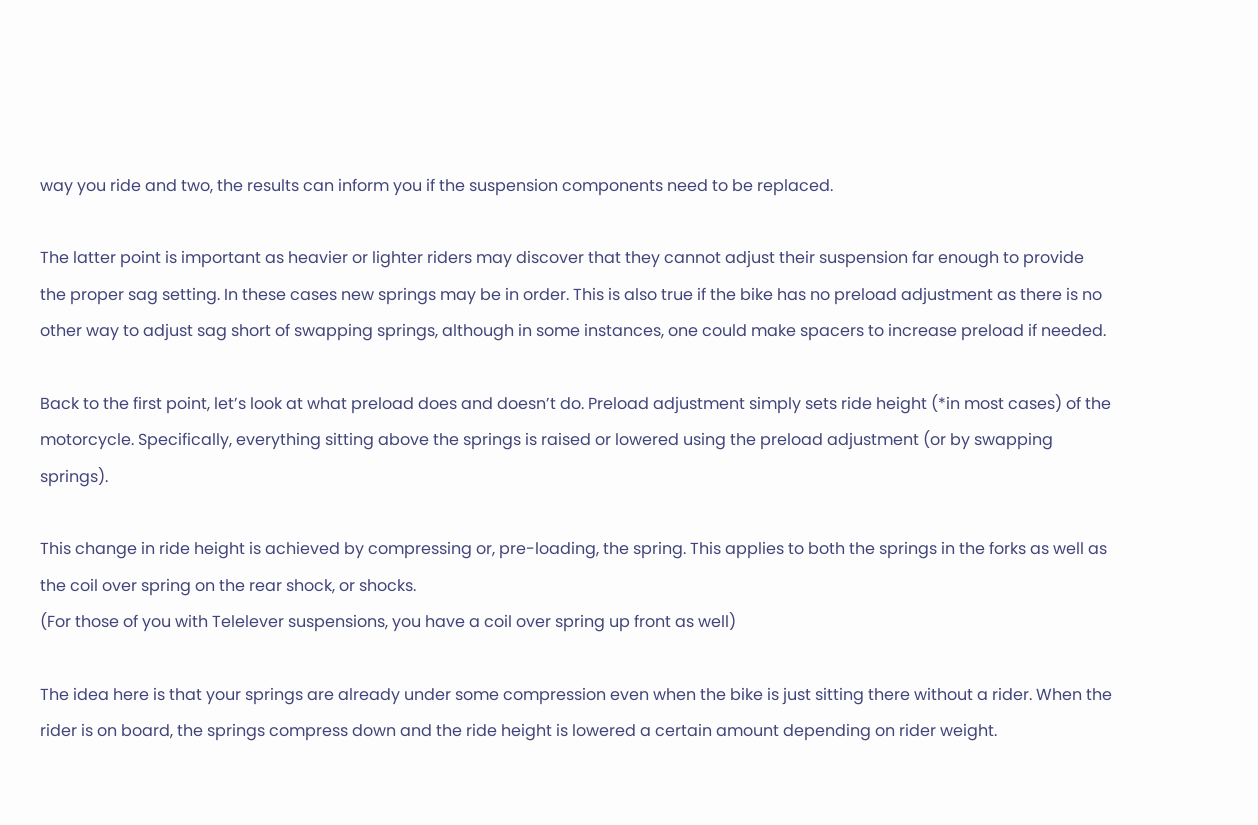way you ride and two, the results can inform you if the suspension components need to be replaced.

The latter point is important as heavier or lighter riders may discover that they cannot adjust their suspension far enough to provide the proper sag setting. In these cases new springs may be in order. This is also true if the bike has no preload adjustment as there is no other way to adjust sag short of swapping springs, although in some instances, one could make spacers to increase preload if needed.

Back to the first point, let’s look at what preload does and doesn’t do. Preload adjustment simply sets ride height (*in most cases) of the motorcycle. Specifically, everything sitting above the springs is raised or lowered using the preload adjustment (or by swapping springs).

This change in ride height is achieved by compressing or, pre-loading, the spring. This applies to both the springs in the forks as well as the coil over spring on the rear shock, or shocks.
(For those of you with Telelever suspensions, you have a coil over spring up front as well)

The idea here is that your springs are already under some compression even when the bike is just sitting there without a rider. When the rider is on board, the springs compress down and the ride height is lowered a certain amount depending on rider weight.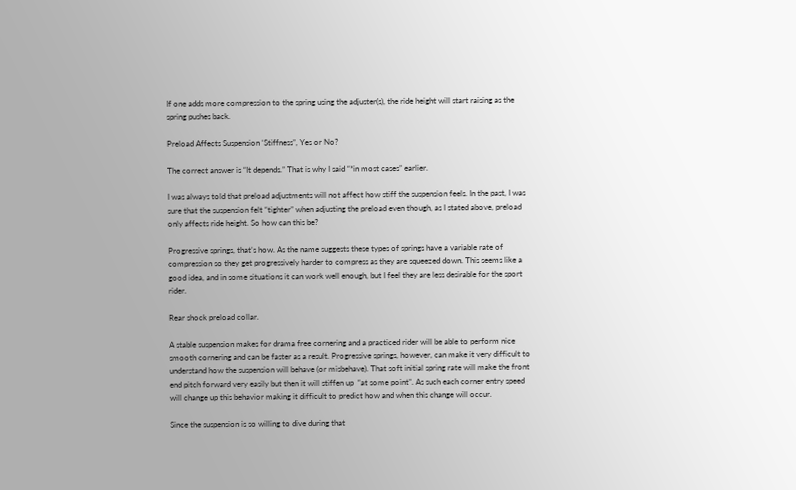If one adds more compression to the spring using the adjuster(s), the ride height will start raising as the spring pushes back.

Preload Affects Suspension ‘Stiffness”, Yes or No?

The correct answer is “It depends.” That is why I said “*in most cases” earlier.

I was always told that preload adjustments will not affect how stiff the suspension feels. In the past, I was sure that the suspension felt “tighter” when adjusting the preload even though, as I stated above, preload only affects ride height. So how can this be?

Progressive springs, that’s how. As the name suggests these types of springs have a variable rate of compression so they get progressively harder to compress as they are squeezed down. This seems like a good idea, and in some situations it can work well enough, but I feel they are less desirable for the sport rider.

Rear shock preload collar.

A stable suspension makes for drama free cornering and a practiced rider will be able to perform nice smooth cornering and can be faster as a result. Progressive springs, however, can make it very difficult to understand how the suspension will behave (or misbehave). That soft initial spring rate will make the front end pitch forward very easily but then it will stiffen up  “at some point”. As such each corner entry speed will change up this behavior making it difficult to predict how and when this change will occur.

Since the suspension is so willing to dive during that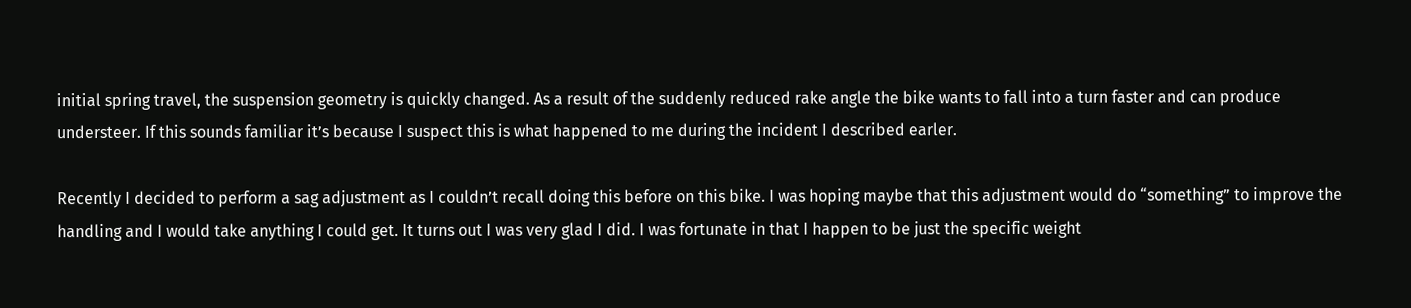initial spring travel, the suspension geometry is quickly changed. As a result of the suddenly reduced rake angle the bike wants to fall into a turn faster and can produce understeer. If this sounds familiar it’s because I suspect this is what happened to me during the incident I described earler.

Recently I decided to perform a sag adjustment as I couldn’t recall doing this before on this bike. I was hoping maybe that this adjustment would do “something” to improve the handling and I would take anything I could get. It turns out I was very glad I did. I was fortunate in that I happen to be just the specific weight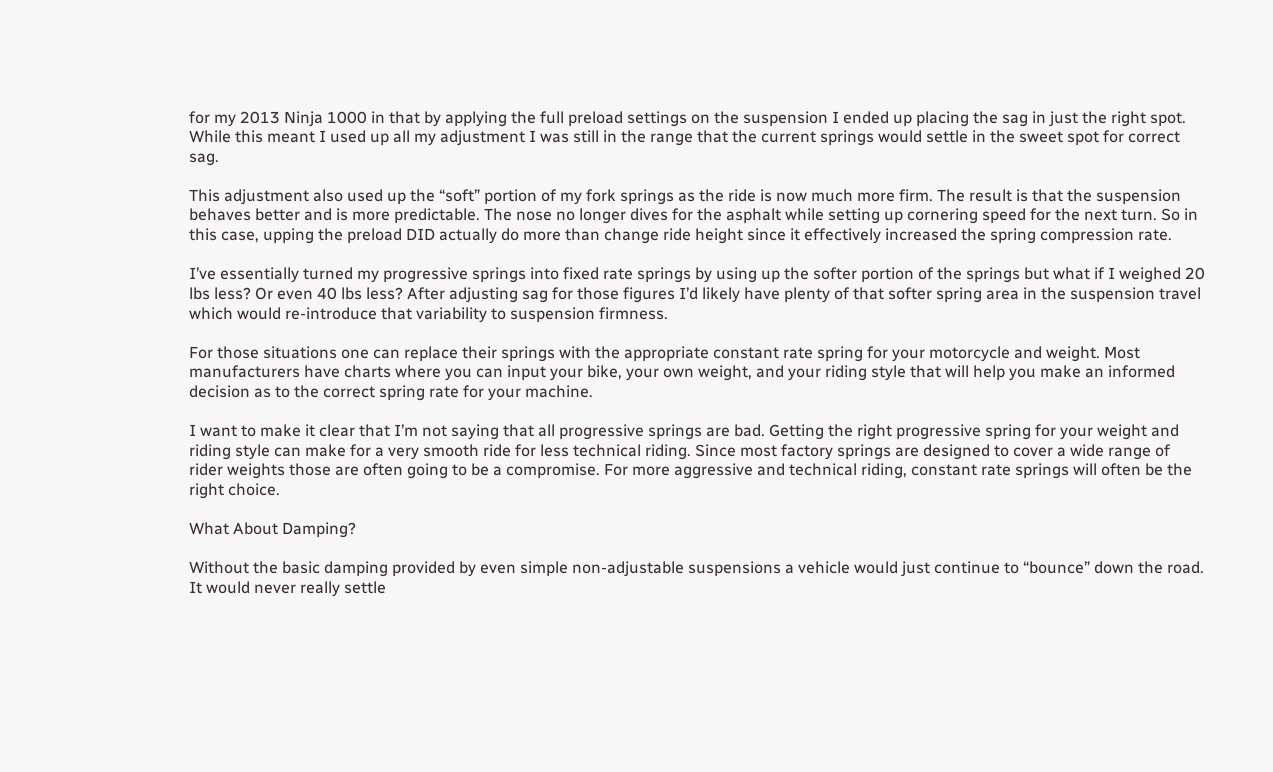for my 2013 Ninja 1000 in that by applying the full preload settings on the suspension I ended up placing the sag in just the right spot. While this meant I used up all my adjustment I was still in the range that the current springs would settle in the sweet spot for correct sag.

This adjustment also used up the “soft” portion of my fork springs as the ride is now much more firm. The result is that the suspension behaves better and is more predictable. The nose no longer dives for the asphalt while setting up cornering speed for the next turn. So in this case, upping the preload DID actually do more than change ride height since it effectively increased the spring compression rate.

I’ve essentially turned my progressive springs into fixed rate springs by using up the softer portion of the springs but what if I weighed 20 lbs less? Or even 40 lbs less? After adjusting sag for those figures I’d likely have plenty of that softer spring area in the suspension travel which would re-introduce that variability to suspension firmness.

For those situations one can replace their springs with the appropriate constant rate spring for your motorcycle and weight. Most manufacturers have charts where you can input your bike, your own weight, and your riding style that will help you make an informed decision as to the correct spring rate for your machine.

I want to make it clear that I’m not saying that all progressive springs are bad. Getting the right progressive spring for your weight and riding style can make for a very smooth ride for less technical riding. Since most factory springs are designed to cover a wide range of rider weights those are often going to be a compromise. For more aggressive and technical riding, constant rate springs will often be the right choice.

What About Damping?

Without the basic damping provided by even simple non-adjustable suspensions a vehicle would just continue to “bounce” down the road. It would never really settle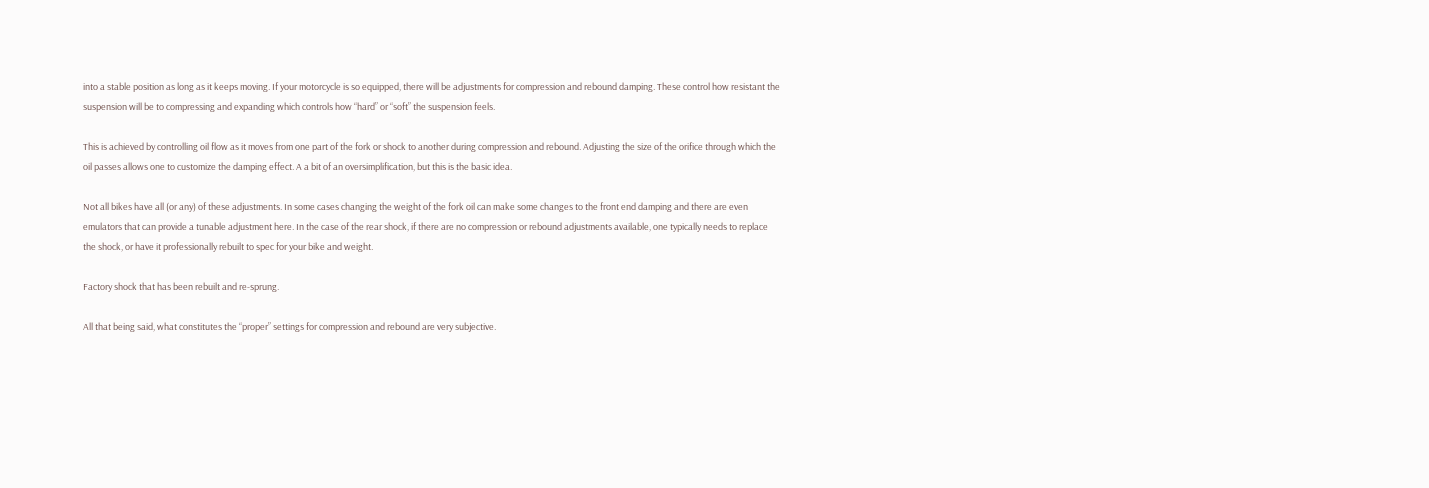into a stable position as long as it keeps moving. If your motorcycle is so equipped, there will be adjustments for compression and rebound damping. These control how resistant the suspension will be to compressing and expanding which controls how “hard” or “soft” the suspension feels.

This is achieved by controlling oil flow as it moves from one part of the fork or shock to another during compression and rebound. Adjusting the size of the orifice through which the oil passes allows one to customize the damping effect. A a bit of an oversimplification, but this is the basic idea.

Not all bikes have all (or any) of these adjustments. In some cases changing the weight of the fork oil can make some changes to the front end damping and there are even emulators that can provide a tunable adjustment here. In the case of the rear shock, if there are no compression or rebound adjustments available, one typically needs to replace the shock, or have it professionally rebuilt to spec for your bike and weight.

Factory shock that has been rebuilt and re-sprung.

All that being said, what constitutes the “proper” settings for compression and rebound are very subjective.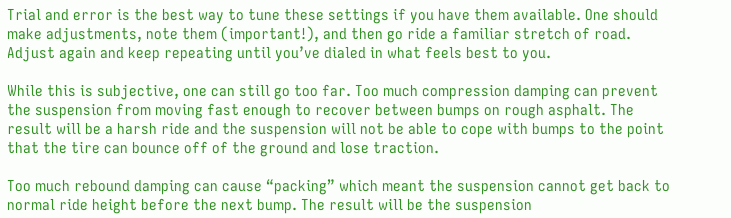Trial and error is the best way to tune these settings if you have them available. One should make adjustments, note them (important!), and then go ride a familiar stretch of road. Adjust again and keep repeating until you’ve dialed in what feels best to you.

While this is subjective, one can still go too far. Too much compression damping can prevent the suspension from moving fast enough to recover between bumps on rough asphalt. The result will be a harsh ride and the suspension will not be able to cope with bumps to the point that the tire can bounce off of the ground and lose traction.

Too much rebound damping can cause “packing” which meant the suspension cannot get back to normal ride height before the next bump. The result will be the suspension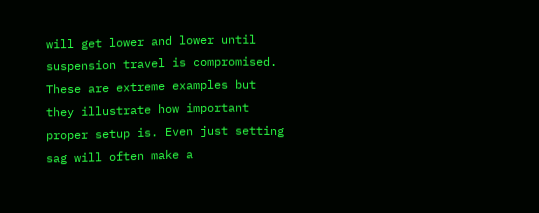will get lower and lower until suspension travel is compromised. These are extreme examples but they illustrate how important proper setup is. Even just setting sag will often make a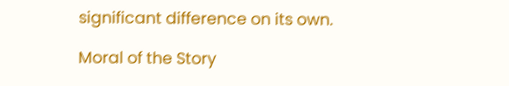significant difference on its own.

Moral of the Story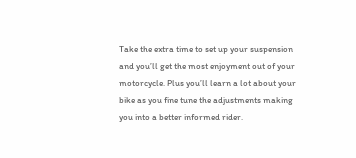Take the extra time to set up your suspension and you’ll get the most enjoyment out of your motorcycle. Plus you’ll learn a lot about your bike as you fine tune the adjustments making you into a better informed rider.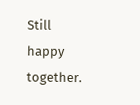Still happy together.